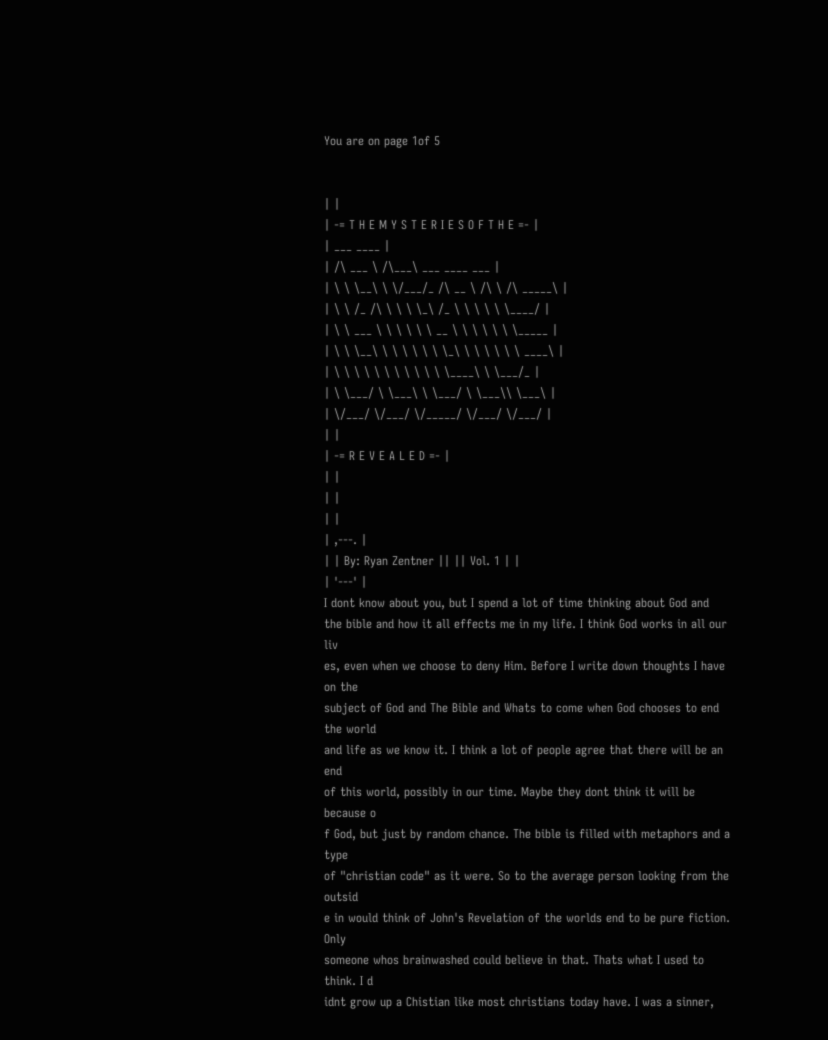You are on page 1of 5


| |
| -= T H E M Y S T E R I E S O F T H E =- |
| ___ ____ |
| /\ ___ \ /\___\ ___ ____ ___ |
| \ \ \__\ \ \/___/_ /\ __ \ /\ \ /\ _____\ |
| \ \ /_ /\ \ \ \ \_\ /_ \ \ \ \ \ \____/ |
| \ \ ___ \ \ \ \ \ \ __ \ \ \ \ \ \ \_____ |
| \ \ \__\ \ \ \ \ \ \ \_\ \ \ \ \ \ \ ____\ |
| \ \ \ \ \ \ \ \ \ \ \ \____\ \ \___/_ |
| \ \___/ \ \___\ \ \___/ \ \___\\ \___\ |
| \/___/ \/___/ \/_____/ \/___/ \/___/ |
| |
| -= R E V E A L E D =- |
| |
| |
| |
| ,---. |
| | By: Ryan Zentner || || Vol. 1 | |
| '---' |
I dont know about you, but I spend a lot of time thinking about God and
the bible and how it all effects me in my life. I think God works in all our liv
es, even when we choose to deny Him. Before I write down thoughts I have on the
subject of God and The Bible and Whats to come when God chooses to end the world
and life as we know it. I think a lot of people agree that there will be an end
of this world, possibly in our time. Maybe they dont think it will be because o
f God, but just by random chance. The bible is filled with metaphors and a type
of "christian code" as it were. So to the average person looking from the outsid
e in would think of John's Revelation of the worlds end to be pure fiction. Only
someone whos brainwashed could believe in that. Thats what I used to think. I d
idnt grow up a Chistian like most christians today have. I was a sinner,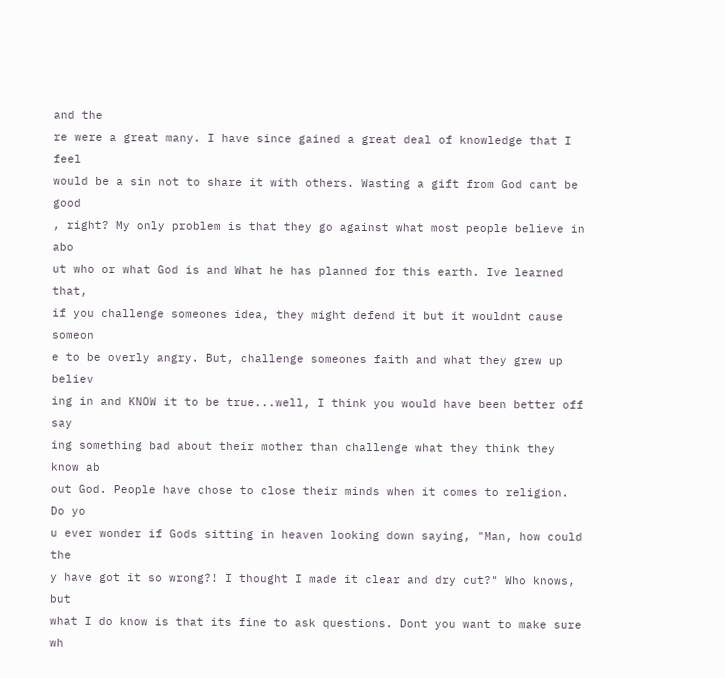and the
re were a great many. I have since gained a great deal of knowledge that I feel
would be a sin not to share it with others. Wasting a gift from God cant be good
, right? My only problem is that they go against what most people believe in abo
ut who or what God is and What he has planned for this earth. Ive learned that,
if you challenge someones idea, they might defend it but it wouldnt cause someon
e to be overly angry. But, challenge someones faith and what they grew up believ
ing in and KNOW it to be true...well, I think you would have been better off say
ing something bad about their mother than challenge what they think they know ab
out God. People have chose to close their minds when it comes to religion. Do yo
u ever wonder if Gods sitting in heaven looking down saying, "Man, how could the
y have got it so wrong?! I thought I made it clear and dry cut?" Who knows, but
what I do know is that its fine to ask questions. Dont you want to make sure wh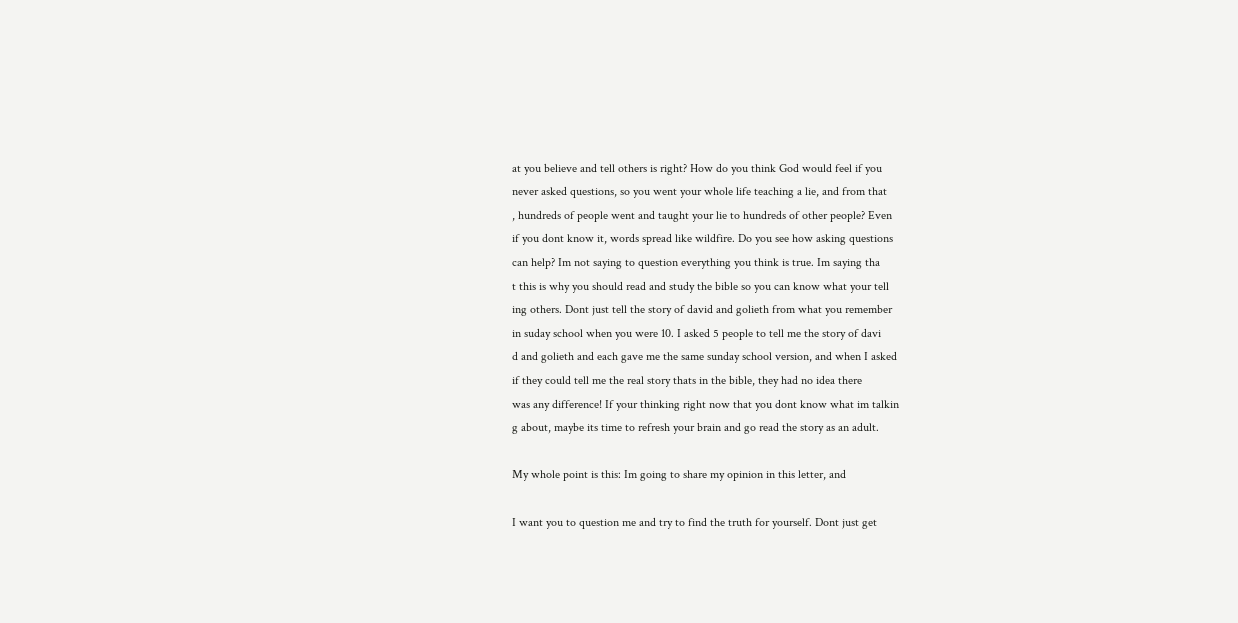at you believe and tell others is right? How do you think God would feel if you
never asked questions, so you went your whole life teaching a lie, and from that
, hundreds of people went and taught your lie to hundreds of other people? Even
if you dont know it, words spread like wildfire. Do you see how asking questions
can help? Im not saying to question everything you think is true. Im saying tha
t this is why you should read and study the bible so you can know what your tell
ing others. Dont just tell the story of david and golieth from what you remember
in suday school when you were 10. I asked 5 people to tell me the story of davi
d and golieth and each gave me the same sunday school version, and when I asked
if they could tell me the real story thats in the bible, they had no idea there
was any difference! If your thinking right now that you dont know what im talkin
g about, maybe its time to refresh your brain and go read the story as an adult.

My whole point is this: Im going to share my opinion in this letter, and

I want you to question me and try to find the truth for yourself. Dont just get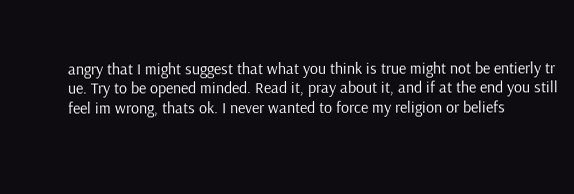angry that I might suggest that what you think is true might not be entierly tr
ue. Try to be opened minded. Read it, pray about it, and if at the end you still
feel im wrong, thats ok. I never wanted to force my religion or beliefs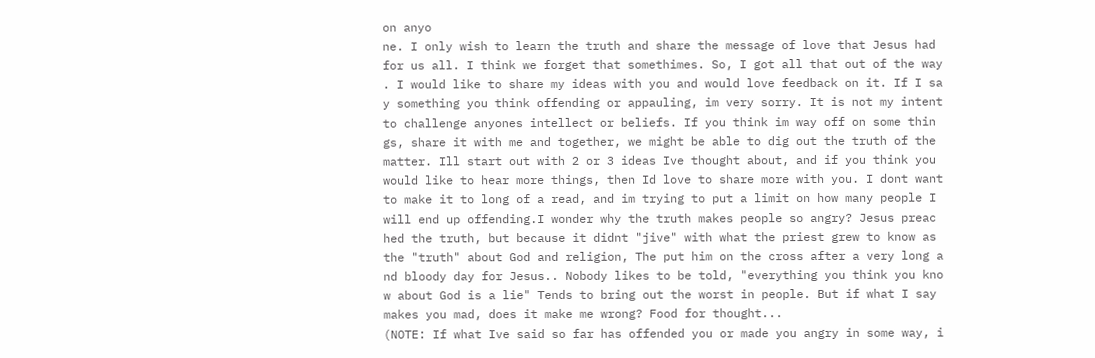on anyo
ne. I only wish to learn the truth and share the message of love that Jesus had
for us all. I think we forget that somethimes. So, I got all that out of the way
. I would like to share my ideas with you and would love feedback on it. If I sa
y something you think offending or appauling, im very sorry. It is not my intent
to challenge anyones intellect or beliefs. If you think im way off on some thin
gs, share it with me and together, we might be able to dig out the truth of the
matter. Ill start out with 2 or 3 ideas Ive thought about, and if you think you
would like to hear more things, then Id love to share more with you. I dont want
to make it to long of a read, and im trying to put a limit on how many people I
will end up offending.I wonder why the truth makes people so angry? Jesus preac
hed the truth, but because it didnt "jive" with what the priest grew to know as
the "truth" about God and religion, The put him on the cross after a very long a
nd bloody day for Jesus.. Nobody likes to be told, "everything you think you kno
w about God is a lie" Tends to bring out the worst in people. But if what I say
makes you mad, does it make me wrong? Food for thought...
(NOTE: If what Ive said so far has offended you or made you angry in some way, i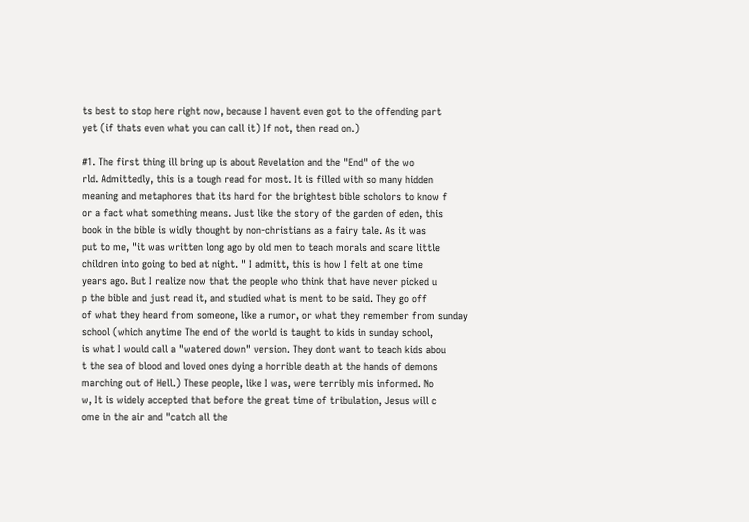ts best to stop here right now, because I havent even got to the offending part
yet (if thats even what you can call it) If not, then read on.)

#1. The first thing ill bring up is about Revelation and the "End" of the wo
rld. Admittedly, this is a tough read for most. It is filled with so many hidden
meaning and metaphores that its hard for the brightest bible scholors to know f
or a fact what something means. Just like the story of the garden of eden, this
book in the bible is widly thought by non-christians as a fairy tale. As it was
put to me, "it was written long ago by old men to teach morals and scare little
children into going to bed at night. " I admitt, this is how I felt at one time
years ago. But I realize now that the people who think that have never picked u
p the bible and just read it, and studied what is ment to be said. They go off
of what they heard from someone, like a rumor, or what they remember from sunday
school (which anytime The end of the world is taught to kids in sunday school,
is what I would call a "watered down" version. They dont want to teach kids abou
t the sea of blood and loved ones dying a horrible death at the hands of demons
marching out of Hell.) These people, like I was, were terribly mis informed. No
w, It is widely accepted that before the great time of tribulation, Jesus will c
ome in the air and "catch all the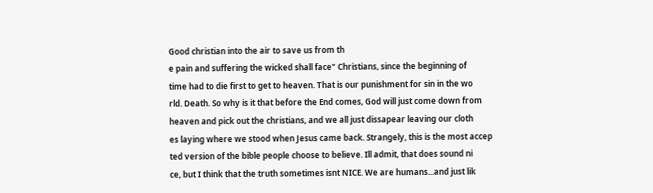Good christian into the air to save us from th
e pain and suffering the wicked shall face" Christians, since the beginning of
time had to die first to get to heaven. That is our punishment for sin in the wo
rld. Death. So why is it that before the End comes, God will just come down from
heaven and pick out the christians, and we all just dissapear leaving our cloth
es laying where we stood when Jesus came back. Strangely, this is the most accep
ted version of the bible people choose to believe. Ill admit, that does sound ni
ce, but I think that the truth sometimes isnt NICE. We are humans...and just lik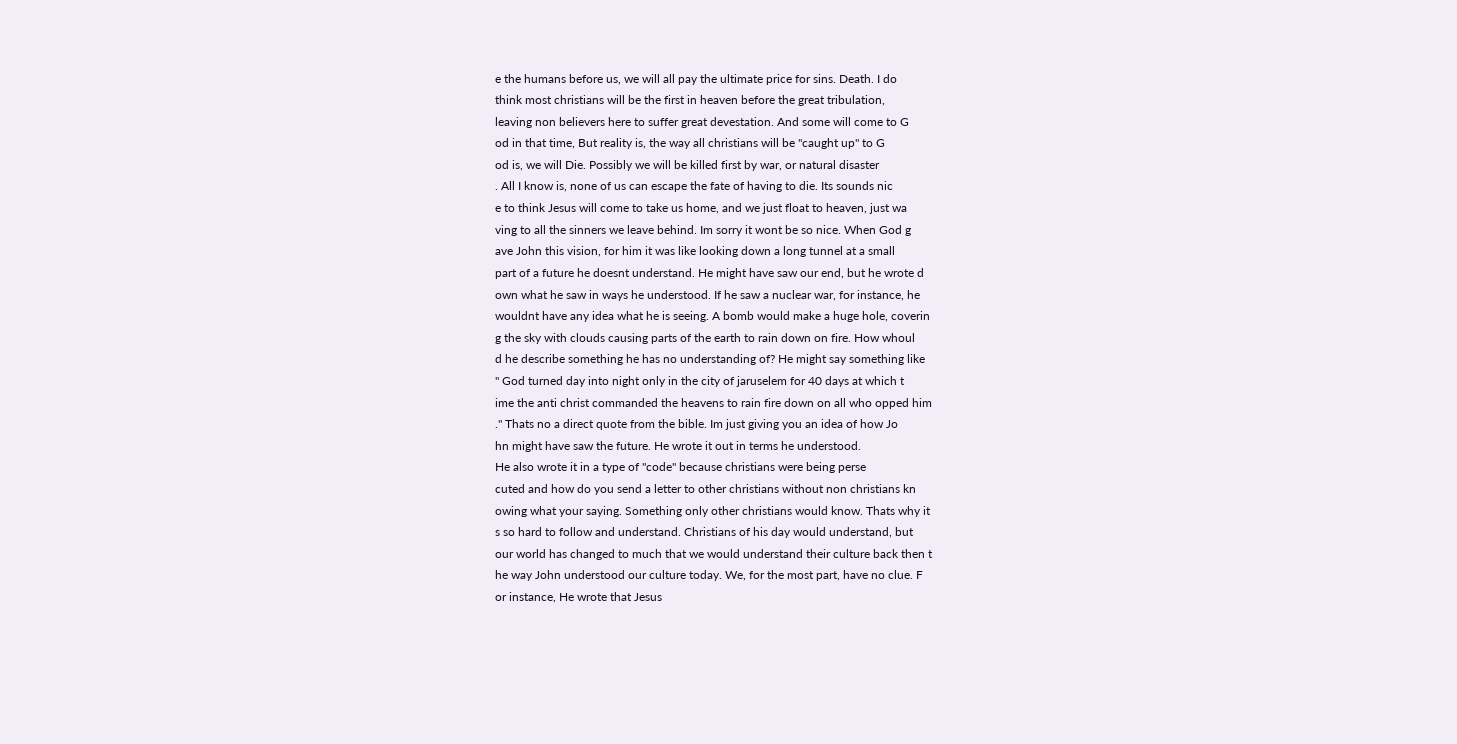e the humans before us, we will all pay the ultimate price for sins. Death. I do
think most christians will be the first in heaven before the great tribulation,
leaving non believers here to suffer great devestation. And some will come to G
od in that time, But reality is, the way all christians will be "caught up" to G
od is, we will Die. Possibly we will be killed first by war, or natural disaster
. All I know is, none of us can escape the fate of having to die. Its sounds nic
e to think Jesus will come to take us home, and we just float to heaven, just wa
ving to all the sinners we leave behind. Im sorry it wont be so nice. When God g
ave John this vision, for him it was like looking down a long tunnel at a small
part of a future he doesnt understand. He might have saw our end, but he wrote d
own what he saw in ways he understood. If he saw a nuclear war, for instance, he
wouldnt have any idea what he is seeing. A bomb would make a huge hole, coverin
g the sky with clouds causing parts of the earth to rain down on fire. How whoul
d he describe something he has no understanding of? He might say something like
" God turned day into night only in the city of jaruselem for 40 days at which t
ime the anti christ commanded the heavens to rain fire down on all who opped him
." Thats no a direct quote from the bible. Im just giving you an idea of how Jo
hn might have saw the future. He wrote it out in terms he understood.
He also wrote it in a type of "code" because christians were being perse
cuted and how do you send a letter to other christians without non christians kn
owing what your saying. Something only other christians would know. Thats why it
s so hard to follow and understand. Christians of his day would understand, but
our world has changed to much that we would understand their culture back then t
he way John understood our culture today. We, for the most part, have no clue. F
or instance, He wrote that Jesus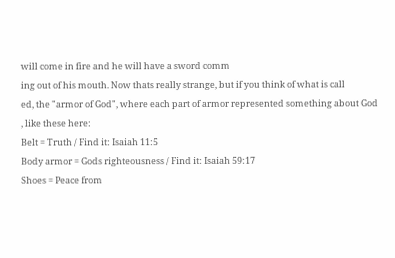will come in fire and he will have a sword comm
ing out of his mouth. Now thats really strange, but if you think of what is call
ed, the "armor of God", where each part of armor represented something about God
, like these here:
Belt = Truth / Find it: Isaiah 11:5
Body armor = Gods righteousness / Find it: Isaiah 59:17
Shoes = Peace from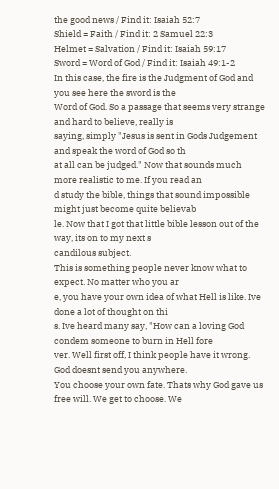the good news / Find it: Isaiah 52:7
Shield = Faith / Find it: 2 Samuel 22:3
Helmet = Salvation / Find it: Isaiah 59:17
Sword = Word of God / Find it: Isaiah 49:1-2
In this case, the fire is the Judgment of God and you see here the sword is the
Word of God. So a passage that seems very strange and hard to believe, really is
saying, simply "Jesus is sent in Gods Judgement and speak the word of God so th
at all can be judged." Now that sounds much more realistic to me. If you read an
d study the bible, things that sound impossible might just become quite believab
le. Now that I got that little bible lesson out of the way, its on to my next s
candilous subject.
This is something people never know what to expect. No matter who you ar
e, you have your own idea of what Hell is like. Ive done a lot of thought on thi
s. Ive heard many say, "How can a loving God condem someone to burn in Hell fore
ver. Well first off, I think people have it wrong. God doesnt send you anywhere.
You choose your own fate. Thats why God gave us free will. We get to choose. We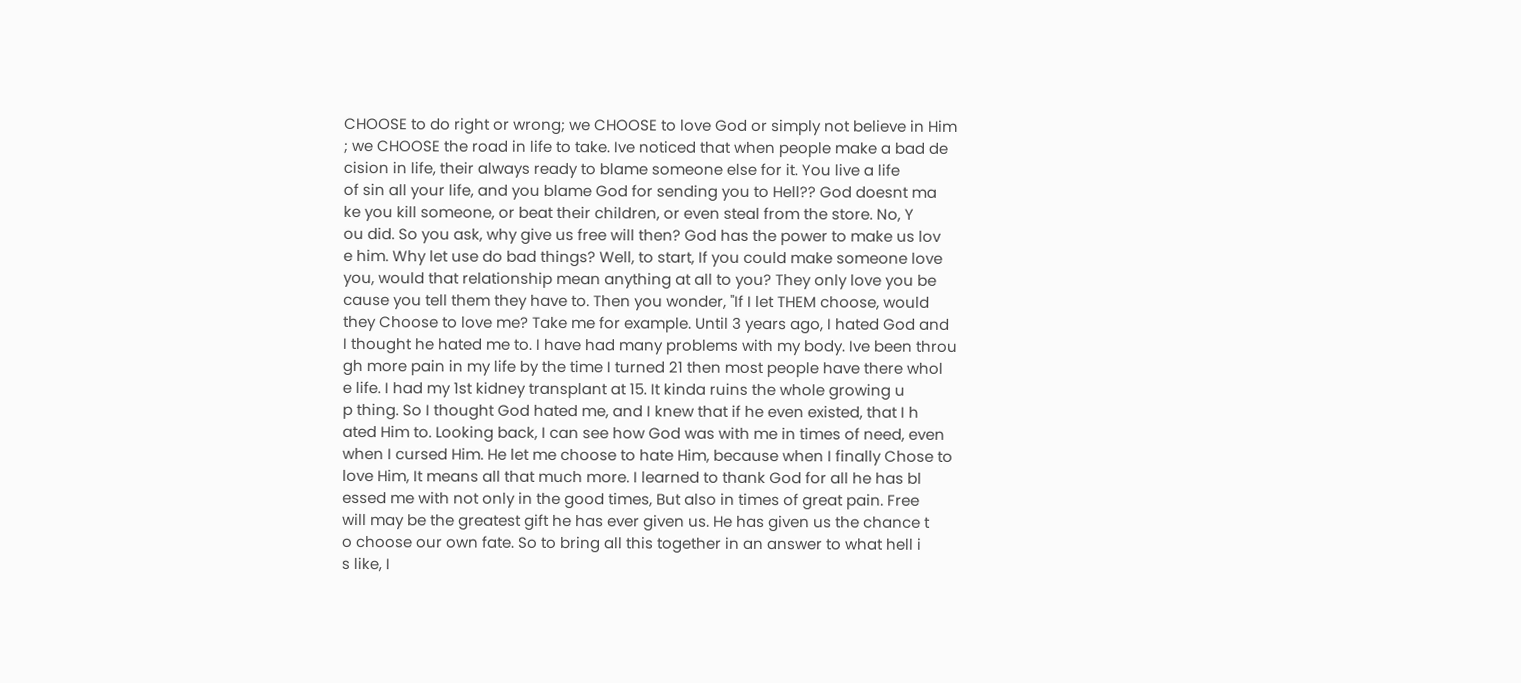CHOOSE to do right or wrong; we CHOOSE to love God or simply not believe in Him
; we CHOOSE the road in life to take. Ive noticed that when people make a bad de
cision in life, their always ready to blame someone else for it. You live a life
of sin all your life, and you blame God for sending you to Hell?? God doesnt ma
ke you kill someone, or beat their children, or even steal from the store. No, Y
ou did. So you ask, why give us free will then? God has the power to make us lov
e him. Why let use do bad things? Well, to start, If you could make someone love
you, would that relationship mean anything at all to you? They only love you be
cause you tell them they have to. Then you wonder, "If I let THEM choose, would
they Choose to love me? Take me for example. Until 3 years ago, I hated God and
I thought he hated me to. I have had many problems with my body. Ive been throu
gh more pain in my life by the time I turned 21 then most people have there whol
e life. I had my 1st kidney transplant at 15. It kinda ruins the whole growing u
p thing. So I thought God hated me, and I knew that if he even existed, that I h
ated Him to. Looking back, I can see how God was with me in times of need, even
when I cursed Him. He let me choose to hate Him, because when I finally Chose to
love Him, It means all that much more. I learned to thank God for all he has bl
essed me with not only in the good times, But also in times of great pain. Free
will may be the greatest gift he has ever given us. He has given us the chance t
o choose our own fate. So to bring all this together in an answer to what hell i
s like, I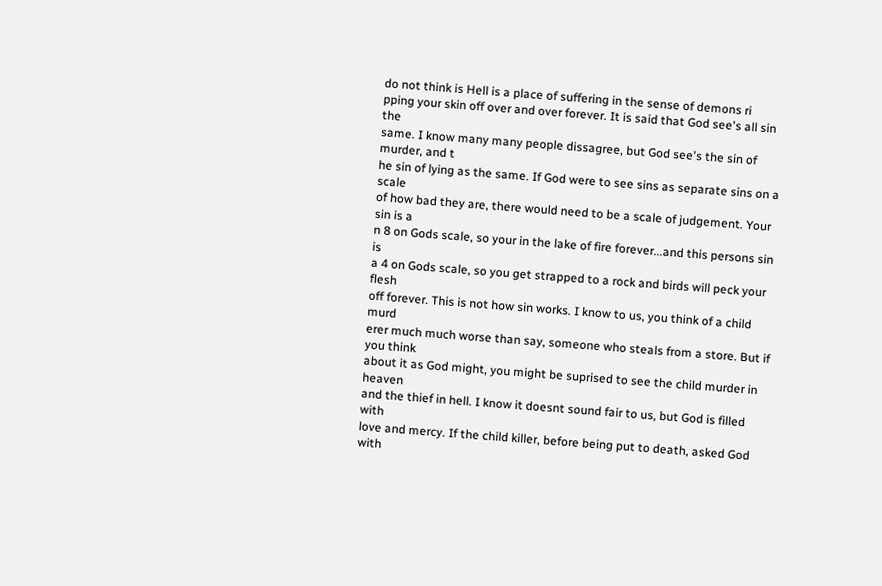do not think is Hell is a place of suffering in the sense of demons ri
pping your skin off over and over forever. It is said that God see's all sin the
same. I know many many people dissagree, but God see's the sin of murder, and t
he sin of lying as the same. If God were to see sins as separate sins on a scale
of how bad they are, there would need to be a scale of judgement. Your sin is a
n 8 on Gods scale, so your in the lake of fire forever...and this persons sin is
a 4 on Gods scale, so you get strapped to a rock and birds will peck your flesh
off forever. This is not how sin works. I know to us, you think of a child murd
erer much much worse than say, someone who steals from a store. But if you think
about it as God might, you might be suprised to see the child murder in heaven
and the thief in hell. I know it doesnt sound fair to us, but God is filled with
love and mercy. If the child killer, before being put to death, asked God with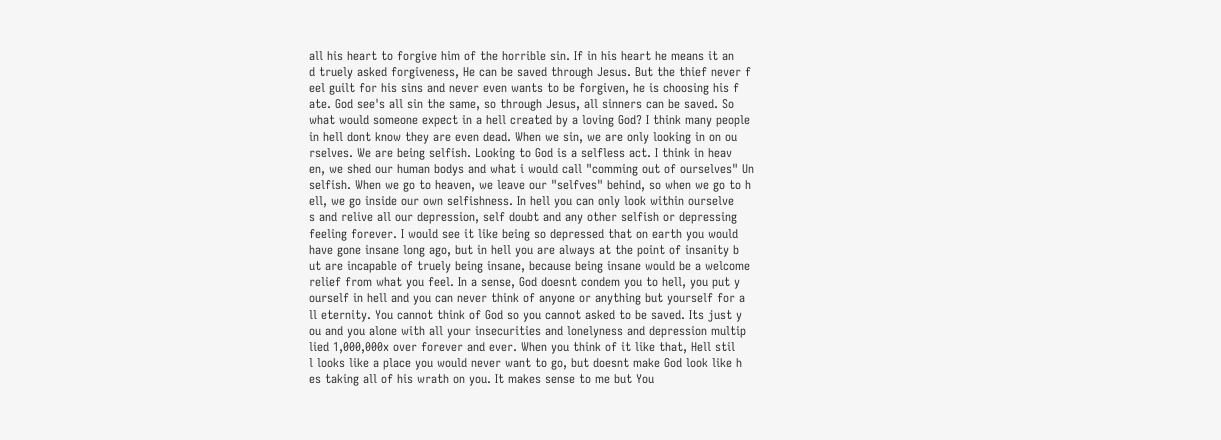all his heart to forgive him of the horrible sin. If in his heart he means it an
d truely asked forgiveness, He can be saved through Jesus. But the thief never f
eel guilt for his sins and never even wants to be forgiven, he is choosing his f
ate. God see's all sin the same, so through Jesus, all sinners can be saved. So
what would someone expect in a hell created by a loving God? I think many people
in hell dont know they are even dead. When we sin, we are only looking in on ou
rselves. We are being selfish. Looking to God is a selfless act. I think in heav
en, we shed our human bodys and what i would call "comming out of ourselves" Un
selfish. When we go to heaven, we leave our "selfves" behind, so when we go to h
ell, we go inside our own selfishness. In hell you can only look within ourselve
s and relive all our depression, self doubt and any other selfish or depressing
feeling forever. I would see it like being so depressed that on earth you would
have gone insane long ago, but in hell you are always at the point of insanity b
ut are incapable of truely being insane, because being insane would be a welcome
relief from what you feel. In a sense, God doesnt condem you to hell, you put y
ourself in hell and you can never think of anyone or anything but yourself for a
ll eternity. You cannot think of God so you cannot asked to be saved. Its just y
ou and you alone with all your insecurities and lonelyness and depression multip
lied 1,000,000x over forever and ever. When you think of it like that, Hell stil
l looks like a place you would never want to go, but doesnt make God look like h
es taking all of his wrath on you. It makes sense to me but You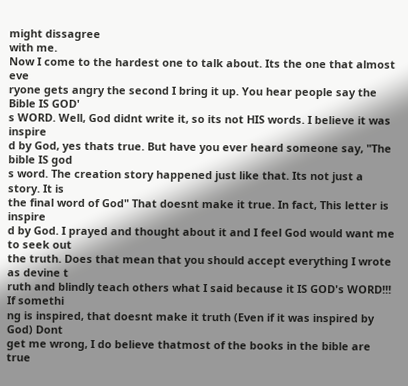might dissagree
with me.
Now I come to the hardest one to talk about. Its the one that almost eve
ryone gets angry the second I bring it up. You hear people say the Bible IS GOD'
s WORD. Well, God didnt write it, so its not HIS words. I believe it was inspire
d by God, yes thats true. But have you ever heard someone say, "The bible IS god
s word. The creation story happened just like that. Its not just a story. It is
the final word of God" That doesnt make it true. In fact, This letter is inspire
d by God. I prayed and thought about it and I feel God would want me to seek out
the truth. Does that mean that you should accept everything I wrote as devine t
ruth and blindly teach others what I said because it IS GOD's WORD!!! If somethi
ng is inspired, that doesnt make it truth (Even if it was inspired by God) Dont
get me wrong, I do believe thatmost of the books in the bible are true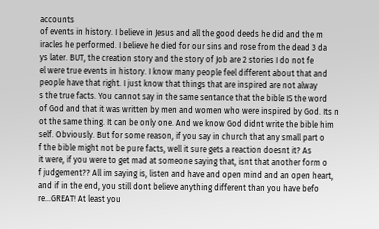accounts
of events in history. I believe in Jesus and all the good deeds he did and the m
iracles he performed. I believe he died for our sins and rose from the dead 3 da
ys later. BUT, the creation story and the story of Job are 2 stories I do not fe
el were true events in history. I know many people feel different about that and
people have that right. I just know that things that are inspired are not alway
s the true facts. You cannot say in the same sentance that the bible IS the word
of God and that it was written by men and women who were inspired by God. Its n
ot the same thing. It can be only one. And we know God didnt write the bible him
self. Obviously. But for some reason, if you say in church that any small part o
f the bible might not be pure facts, well it sure gets a reaction doesnt it? As
it were, if you were to get mad at someone saying that, isnt that another form o
f judgement?? All im saying is, listen and have and open mind and an open heart,
and if in the end, you still dont believe anything different than you have befo
re...GREAT! At least you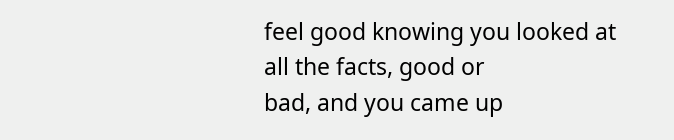feel good knowing you looked at all the facts, good or
bad, and you came up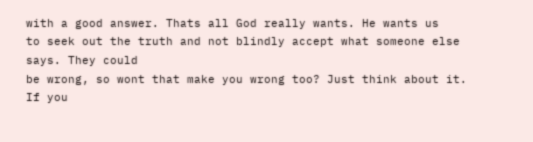with a good answer. Thats all God really wants. He wants us
to seek out the truth and not blindly accept what someone else says. They could
be wrong, so wont that make you wrong too? Just think about it. If you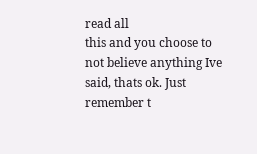read all
this and you choose to not believe anything Ive said, thats ok. Just remember t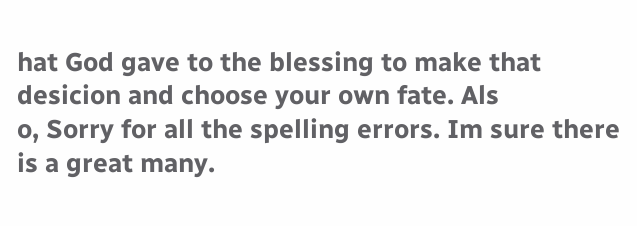hat God gave to the blessing to make that desicion and choose your own fate. Als
o, Sorry for all the spelling errors. Im sure there is a great many.